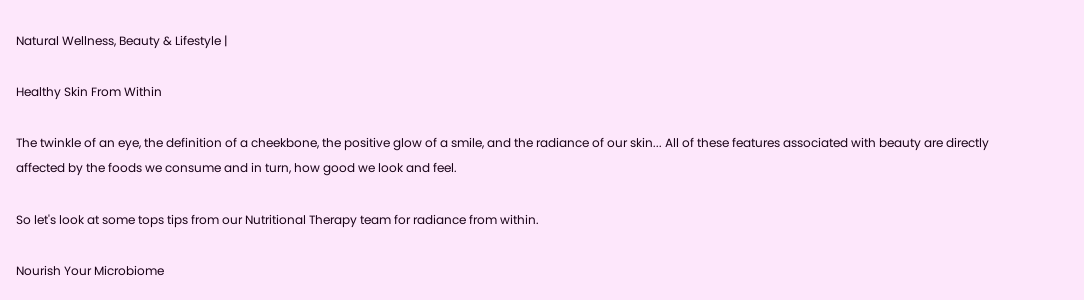Natural Wellness, Beauty & Lifestyle |

Healthy Skin From Within

The twinkle of an eye, the definition of a cheekbone, the positive glow of a smile, and the radiance of our skin... All of these features associated with beauty are directly affected by the foods we consume and in turn, how good we look and feel.

So let's look at some tops tips from our Nutritional Therapy team for radiance from within.

Nourish Your Microbiome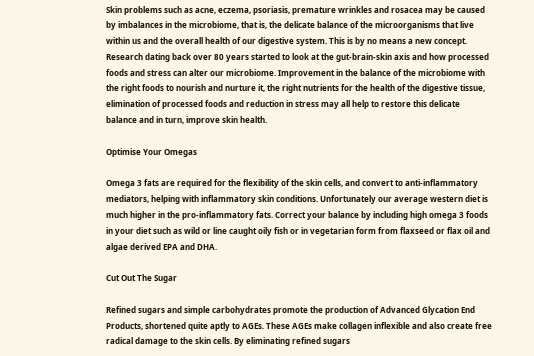Skin problems such as acne, eczema, psoriasis, premature wrinkles and rosacea may be caused by imbalances in the microbiome, that is, the delicate balance of the microorganisms that live within us and the overall health of our digestive system. This is by no means a new concept. Research dating back over 80 years started to look at the gut-brain-skin axis and how processed foods and stress can alter our microbiome. Improvement in the balance of the microbiome with the right foods to nourish and nurture it, the right nutrients for the health of the digestive tissue, elimination of processed foods and reduction in stress may all help to restore this delicate balance and in turn, improve skin health.

Optimise Your Omegas

Omega 3 fats are required for the flexibility of the skin cells, and convert to anti-inflammatory mediators, helping with inflammatory skin conditions. Unfortunately our average western diet is much higher in the pro-inflammatory fats. Correct your balance by including high omega 3 foods in your diet such as wild or line caught oily fish or in vegetarian form from flaxseed or flax oil and algae derived EPA and DHA.

Cut Out The Sugar

Refined sugars and simple carbohydrates promote the production of Advanced Glycation End Products, shortened quite aptly to AGEs. These AGEs make collagen inflexible and also create free radical damage to the skin cells. By eliminating refined sugars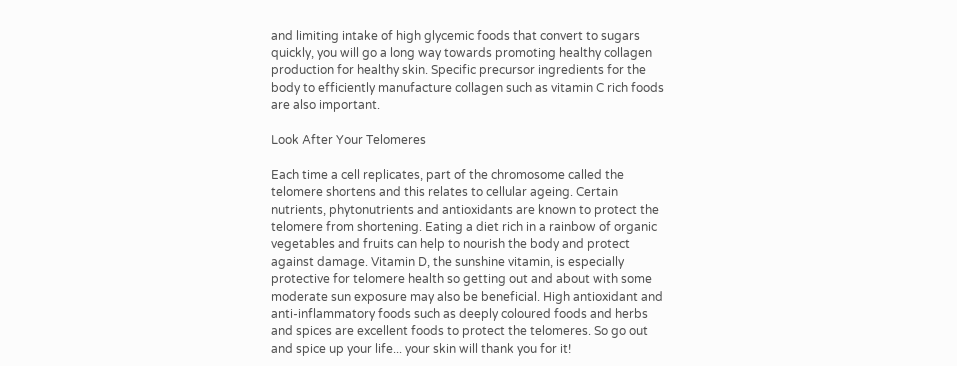and limiting intake of high glycemic foods that convert to sugars quickly, you will go a long way towards promoting healthy collagen production for healthy skin. Specific precursor ingredients for the body to efficiently manufacture collagen such as vitamin C rich foods are also important.

Look After Your Telomeres

Each time a cell replicates, part of the chromosome called the telomere shortens and this relates to cellular ageing. Certain nutrients, phytonutrients and antioxidants are known to protect the telomere from shortening. Eating a diet rich in a rainbow of organic vegetables and fruits can help to nourish the body and protect against damage. Vitamin D, the sunshine vitamin, is especially protective for telomere health so getting out and about with some moderate sun exposure may also be beneficial. High antioxidant and anti-inflammatory foods such as deeply coloured foods and herbs and spices are excellent foods to protect the telomeres. So go out and spice up your life... your skin will thank you for it!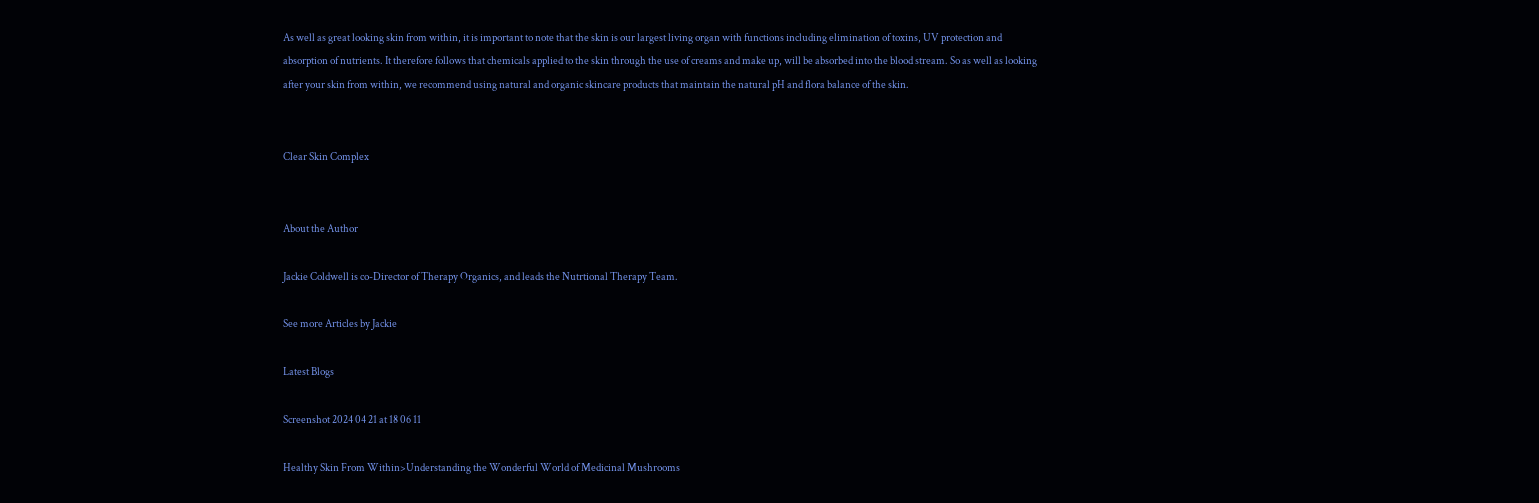As well as great looking skin from within, it is important to note that the skin is our largest living organ with functions including elimination of toxins, UV protection and absorption of nutrients. It therefore follows that chemicals applied to the skin through the use of creams and make up, will be absorbed into the blood stream. So as well as looking after your skin from within, we recommend using natural and organic skincare products that maintain the natural pH and flora balance of the skin.


Clear Skin Complex


About the Author

Jackie Coldwell is co-Director of Therapy Organics, and leads the Nutrtional Therapy Team.

See more Articles by Jackie

Latest Blogs

Screenshot 2024 04 21 at 18 06 11

Healthy Skin From Within>Understanding the Wonderful World of Medicinal Mushrooms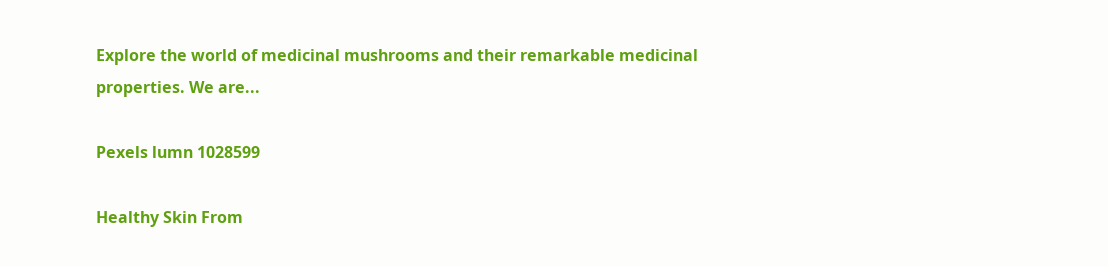Explore the world of medicinal mushrooms and their remarkable medicinal properties. We are...

Pexels lumn 1028599

Healthy Skin From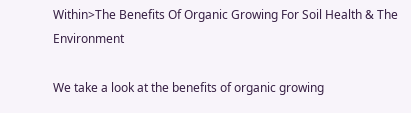Within>The Benefits Of Organic Growing For Soil Health & The Environment

We take a look at the benefits of organic growing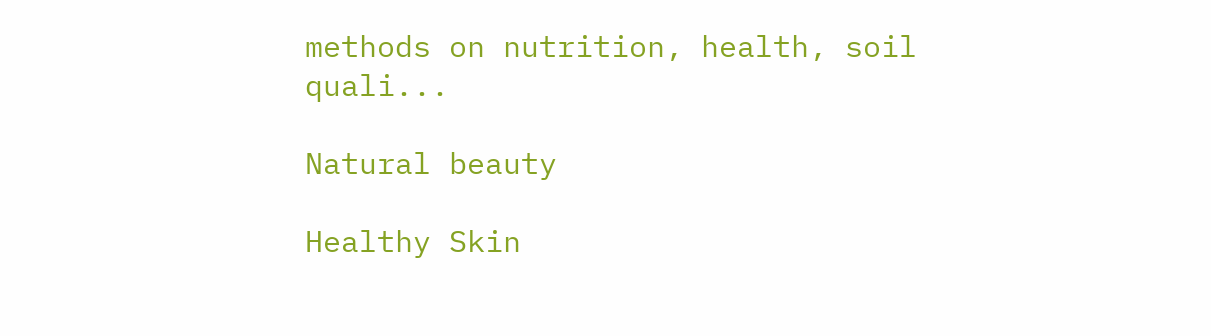methods on nutrition, health, soil quali...

Natural beauty

Healthy Skin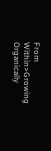From Within>Growing Organically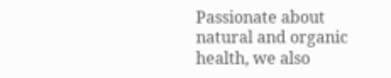Passionate about natural and organic health, we also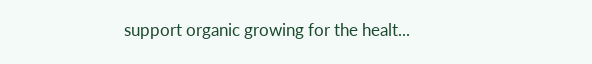support organic growing for the healt...